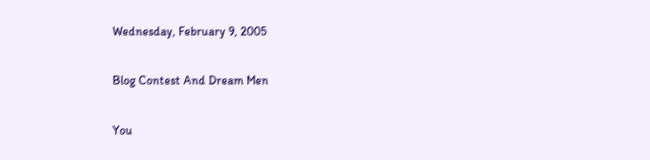Wednesday, February 9, 2005

Blog Contest And Dream Men

You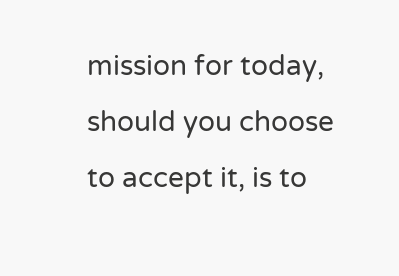mission for today, should you choose to accept it, is to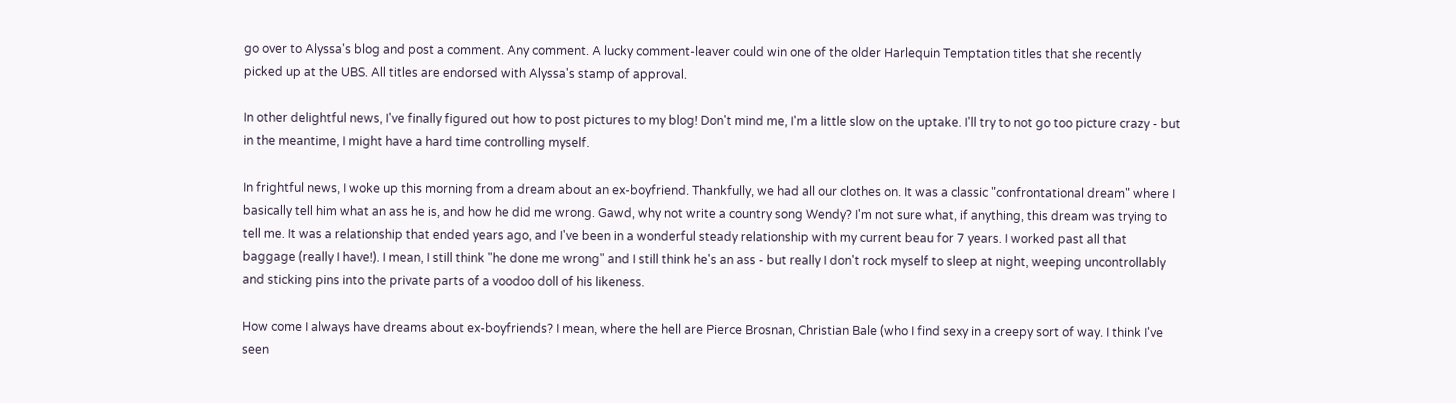go over to Alyssa's blog and post a comment. Any comment. A lucky comment-leaver could win one of the older Harlequin Temptation titles that she recently picked up at the UBS. All titles are endorsed with Alyssa's stamp of approval.

In other delightful news, I've finally figured out how to post pictures to my blog! Don't mind me, I'm a little slow on the uptake. I'll try to not go too picture crazy - but in the meantime, I might have a hard time controlling myself.

In frightful news, I woke up this morning from a dream about an ex-boyfriend. Thankfully, we had all our clothes on. It was a classic "confrontational dream" where I basically tell him what an ass he is, and how he did me wrong. Gawd, why not write a country song Wendy? I'm not sure what, if anything, this dream was trying to tell me. It was a relationship that ended years ago, and I've been in a wonderful steady relationship with my current beau for 7 years. I worked past all that baggage (really I have!). I mean, I still think "he done me wrong" and I still think he's an ass - but really I don't rock myself to sleep at night, weeping uncontrollably and sticking pins into the private parts of a voodoo doll of his likeness.

How come I always have dreams about ex-boyfriends? I mean, where the hell are Pierce Brosnan, Christian Bale (who I find sexy in a creepy sort of way. I think I've seen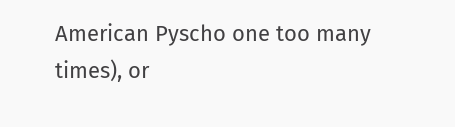American Pyscho one too many times), or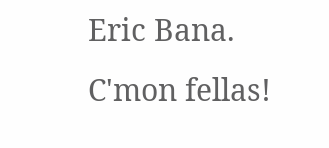Eric Bana. C'mon fellas!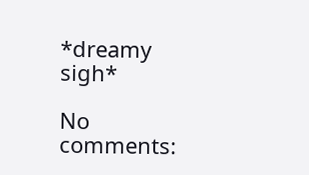*dreamy sigh*

No comments: